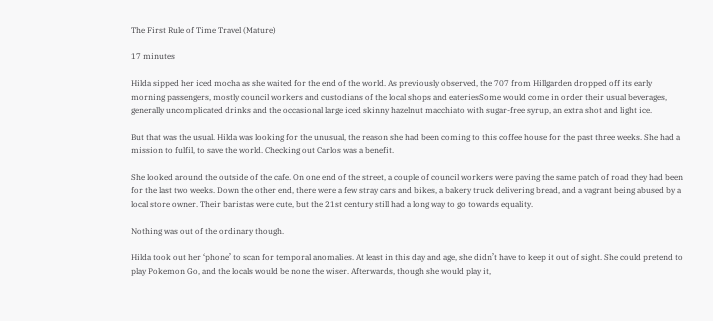The First Rule of Time Travel (Mature)

17 minutes

Hilda sipped her iced mocha as she waited for the end of the world. As previously observed, the 707 from Hillgarden dropped off its early morning passengers, mostly council workers and custodians of the local shops and eateriesSome would come in order their usual beverages, generally uncomplicated drinks and the occasional large iced skinny hazelnut macchiato with sugar-free syrup, an extra shot and light ice.

But that was the usual. Hilda was looking for the unusual, the reason she had been coming to this coffee house for the past three weeks. She had a mission to fulfil, to save the world. Checking out Carlos was a benefit.

She looked around the outside of the cafe. On one end of the street, a couple of council workers were paving the same patch of road they had been for the last two weeks. Down the other end, there were a few stray cars and bikes, a bakery truck delivering bread, and a vagrant being abused by a local store owner. Their baristas were cute, but the 21st century still had a long way to go towards equality.

Nothing was out of the ordinary though.

Hilda took out her ‘phone’ to scan for temporal anomalies. At least in this day and age, she didn’t have to keep it out of sight. She could pretend to play Pokemon Go, and the locals would be none the wiser. Afterwards, though she would play it,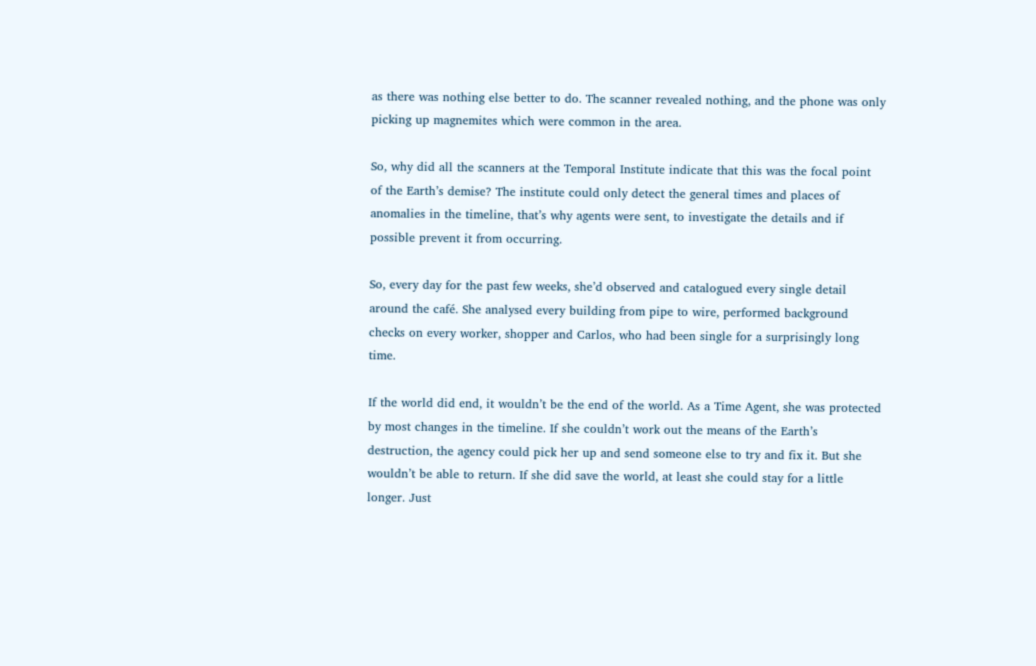as there was nothing else better to do. The scanner revealed nothing, and the phone was only picking up magnemites which were common in the area.

So, why did all the scanners at the Temporal Institute indicate that this was the focal point of the Earth’s demise? The institute could only detect the general times and places of anomalies in the timeline, that’s why agents were sent, to investigate the details and if possible prevent it from occurring.

So, every day for the past few weeks, she’d observed and catalogued every single detail around the café. She analysed every building from pipe to wire, performed background checks on every worker, shopper and Carlos, who had been single for a surprisingly long time.

If the world did end, it wouldn’t be the end of the world. As a Time Agent, she was protected by most changes in the timeline. If she couldn’t work out the means of the Earth’s destruction, the agency could pick her up and send someone else to try and fix it. But she wouldn’t be able to return. If she did save the world, at least she could stay for a little longer. Just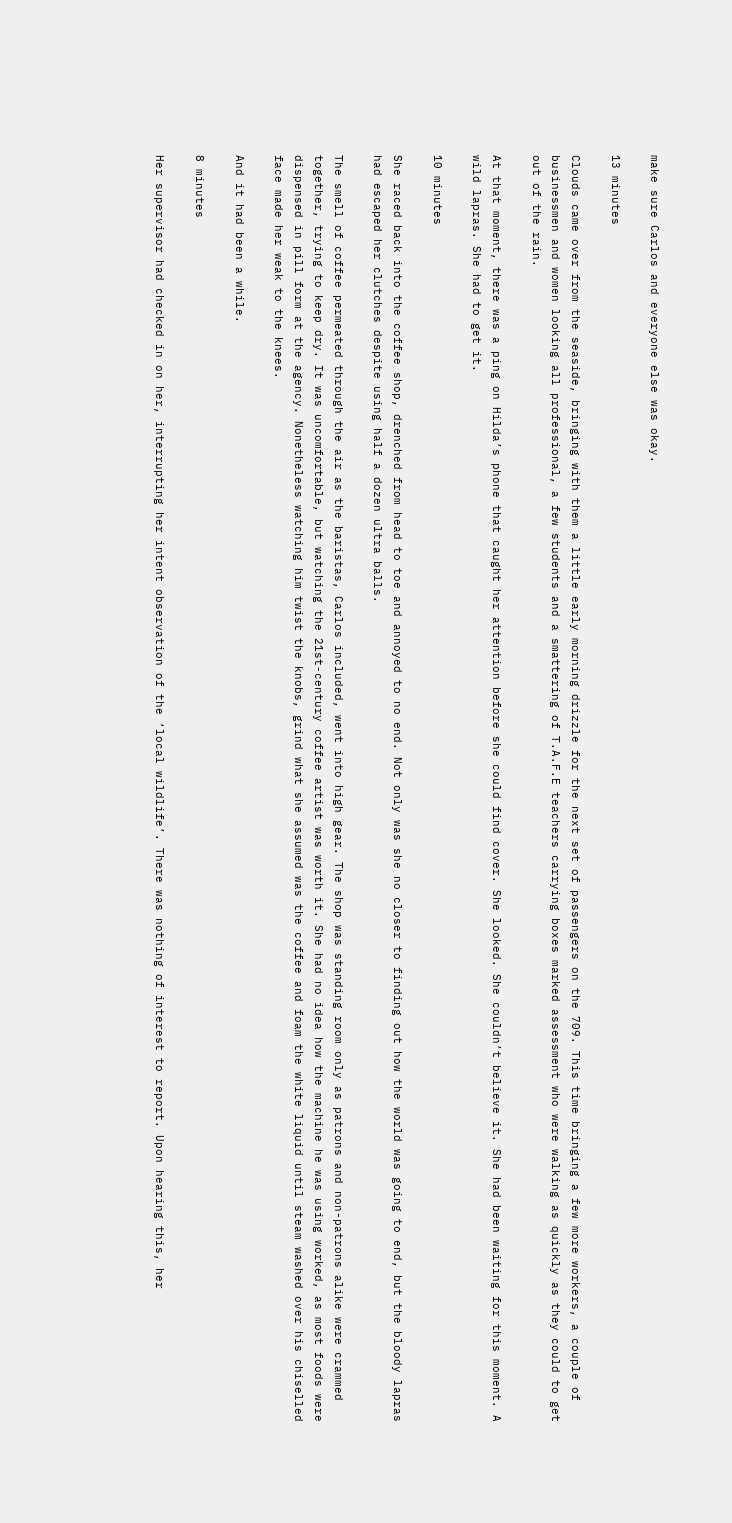make sure Carlos and everyone else was okay.

13 minutes

Clouds came over from the seaside, bringing with them a little early morning drizzle for the next set of passengers on the 709. This time bringing a few more workers, a couple of businessmen and women looking all professional, a few students and a smattering of T.A.F.E teachers carrying boxes marked assessment who were walking as quickly as they could to get out of the rain.

At that moment, there was a ping on Hilda’s phone that caught her attention before she could find cover. She looked. She couldn’t believe it. She had been waiting for this moment. A wild lapras. She had to get it.

10 minutes

She raced back into the coffee shop, drenched from head to toe and annoyed to no end. Not only was she no closer to finding out how the world was going to end, but the bloody lapras had escaped her clutches despite using half a dozen ultra balls.

The smell of coffee permeated through the air as the baristas, Carlos included, went into high gear. The shop was standing room only as patrons and non-patrons alike were crammed together, trying to keep dry. It was uncomfortable, but watching the 21st-century coffee artist was worth it. She had no idea how the machine he was using worked, as most foods were dispensed in pill form at the agency. Nonetheless watching him twist the knobs, grind what she assumed was the coffee and foam the white liquid until steam washed over his chiselled face made her weak to the knees.

And it had been a while.

8 minutes

Her supervisor had checked in on her, interrupting her intent observation of the ‘local wildlife’. There was nothing of interest to report. Upon hearing this, her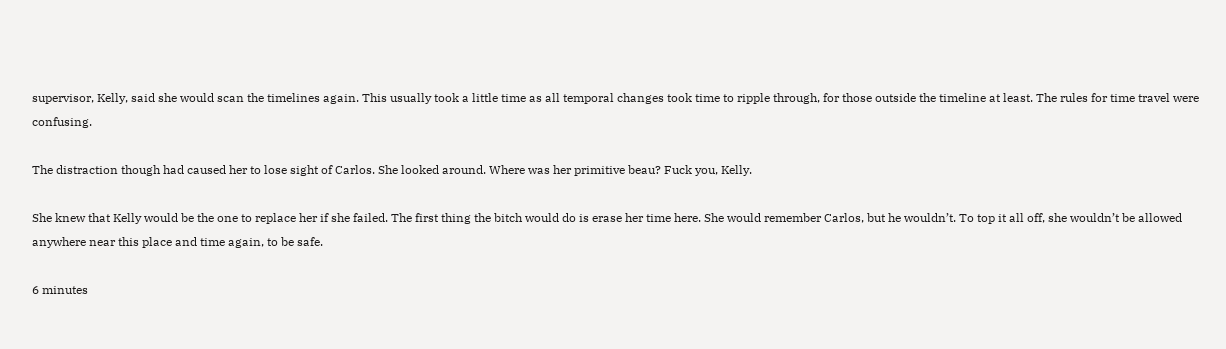supervisor, Kelly, said she would scan the timelines again. This usually took a little time as all temporal changes took time to ripple through, for those outside the timeline at least. The rules for time travel were confusing.

The distraction though had caused her to lose sight of Carlos. She looked around. Where was her primitive beau? Fuck you, Kelly.

She knew that Kelly would be the one to replace her if she failed. The first thing the bitch would do is erase her time here. She would remember Carlos, but he wouldn’t. To top it all off, she wouldn’t be allowed anywhere near this place and time again, to be safe.

6 minutes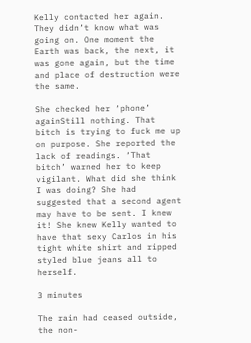Kelly contacted her again. They didn’t know what was going on. One moment the Earth was back, the next, it was gone again, but the time and place of destruction were the same.

She checked her ‘phone’ againStill nothing. That bitch is trying to fuck me up on purpose. She reported the lack of readings. ‘That bitch’ warned her to keep vigilant. What did she think I was doing? She had suggested that a second agent may have to be sent. I knew it! She knew Kelly wanted to have that sexy Carlos in his tight white shirt and ripped styled blue jeans all to herself.

3 minutes

The rain had ceased outside, the non-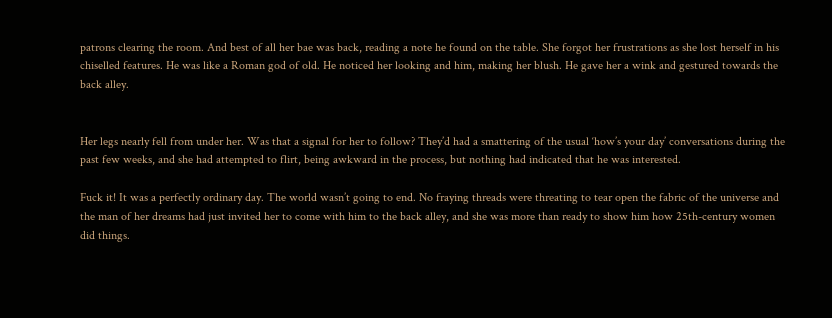patrons clearing the room. And best of all her bae was back, reading a note he found on the table. She forgot her frustrations as she lost herself in his chiselled features. He was like a Roman god of old. He noticed her looking and him, making her blush. He gave her a wink and gestured towards the back alley.


Her legs nearly fell from under her. Was that a signal for her to follow? They’d had a smattering of the usual ‘how’s your day’ conversations during the past few weeks, and she had attempted to flirt, being awkward in the process, but nothing had indicated that he was interested.

Fuck it! It was a perfectly ordinary day. The world wasn’t going to end. No fraying threads were threating to tear open the fabric of the universe and the man of her dreams had just invited her to come with him to the back alley, and she was more than ready to show him how 25th-century women did things.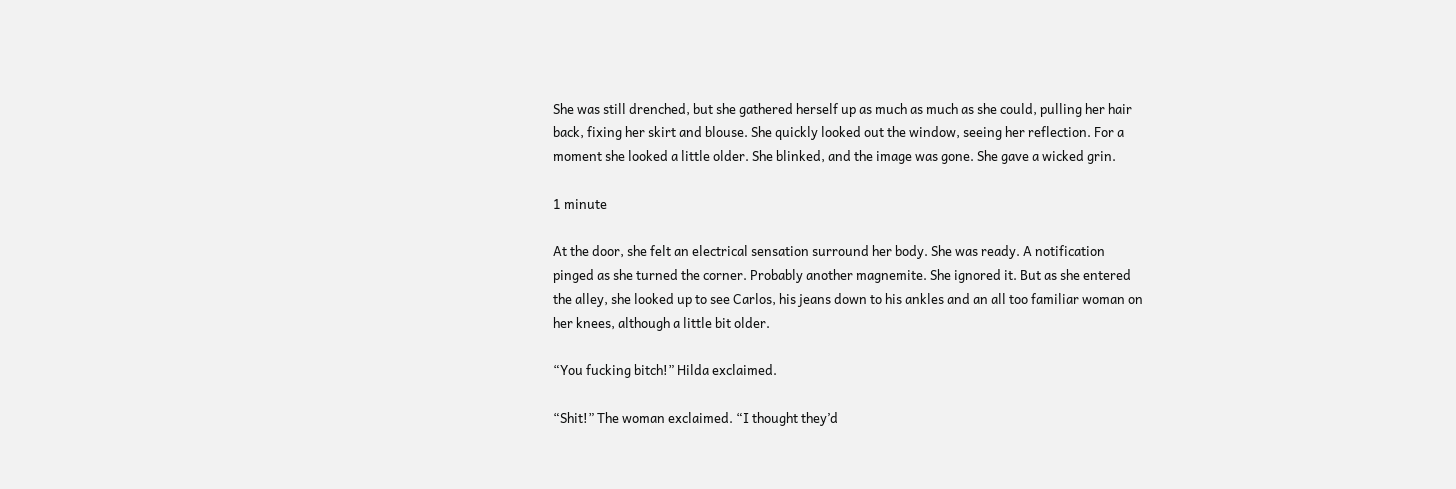She was still drenched, but she gathered herself up as much as much as she could, pulling her hair back, fixing her skirt and blouse. She quickly looked out the window, seeing her reflection. For a moment she looked a little older. She blinked, and the image was gone. She gave a wicked grin.

1 minute

At the door, she felt an electrical sensation surround her body. She was ready. A notification pinged as she turned the corner. Probably another magnemite. She ignored it. But as she entered the alley, she looked up to see Carlos, his jeans down to his ankles and an all too familiar woman on her knees, although a little bit older.

“You fucking bitch!” Hilda exclaimed.

“Shit!” The woman exclaimed. “I thought they’d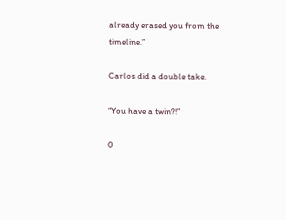already erased you from the timeline.”

Carlos did a double take.

“You have a twin?!”

0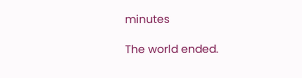minutes

The world ended.